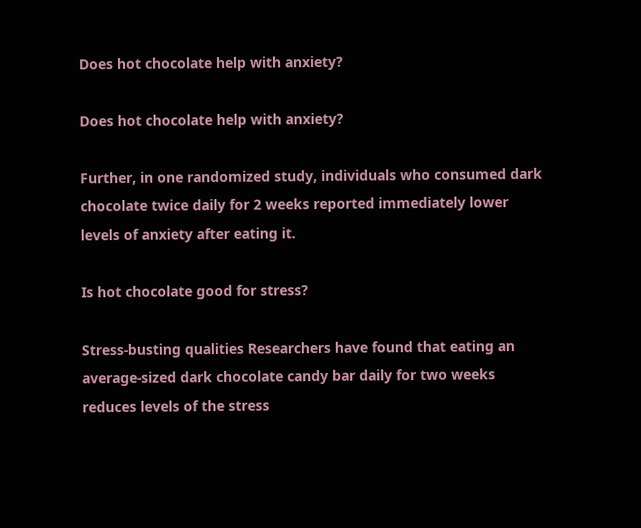Does hot chocolate help with anxiety?

Does hot chocolate help with anxiety?

Further, in one randomized study, individuals who consumed dark chocolate twice daily for 2 weeks reported immediately lower levels of anxiety after eating it.

Is hot chocolate good for stress?

Stress-busting qualities Researchers have found that eating an average-sized dark chocolate candy bar daily for two weeks reduces levels of the stress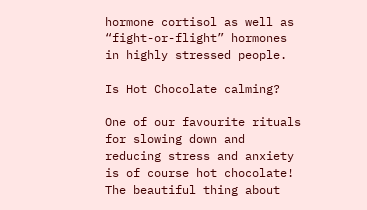hormone cortisol as well as “fight-or-flight” hormones in highly stressed people.

Is Hot Chocolate calming?

One of our favourite rituals for slowing down and reducing stress and anxiety is of course hot chocolate! The beautiful thing about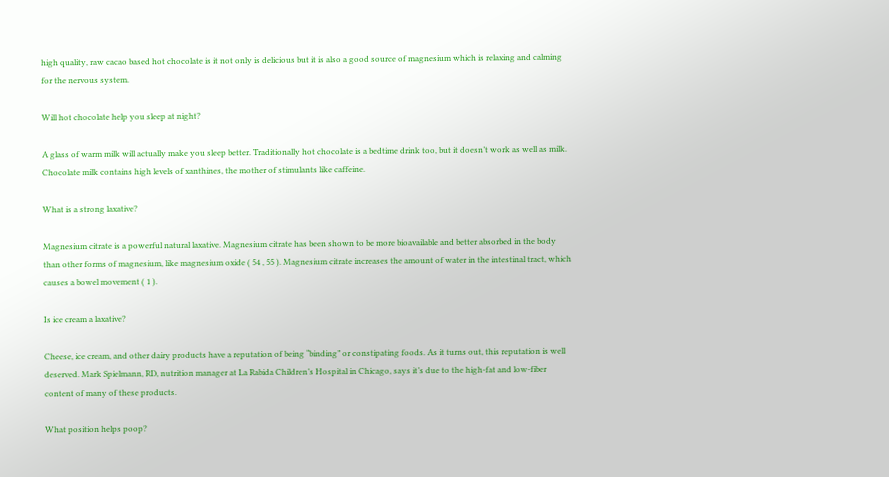high quality, raw cacao based hot chocolate is it not only is delicious but it is also a good source of magnesium which is relaxing and calming for the nervous system.

Will hot chocolate help you sleep at night?

A glass of warm milk will actually make you sleep better. Traditionally hot chocolate is a bedtime drink too, but it doesn’t work as well as milk. Chocolate milk contains high levels of xanthines, the mother of stimulants like caffeine.

What is a strong laxative?

Magnesium citrate is a powerful natural laxative. Magnesium citrate has been shown to be more bioavailable and better absorbed in the body than other forms of magnesium, like magnesium oxide ( 54 , 55 ). Magnesium citrate increases the amount of water in the intestinal tract, which causes a bowel movement ( 1 ).

Is ice cream a laxative?

Cheese, ice cream, and other dairy products have a reputation of being “binding” or constipating foods. As it turns out, this reputation is well deserved. Mark Spielmann, RD, nutrition manager at La Rabida Children’s Hospital in Chicago, says it’s due to the high-fat and low-fiber content of many of these products.

What position helps poop?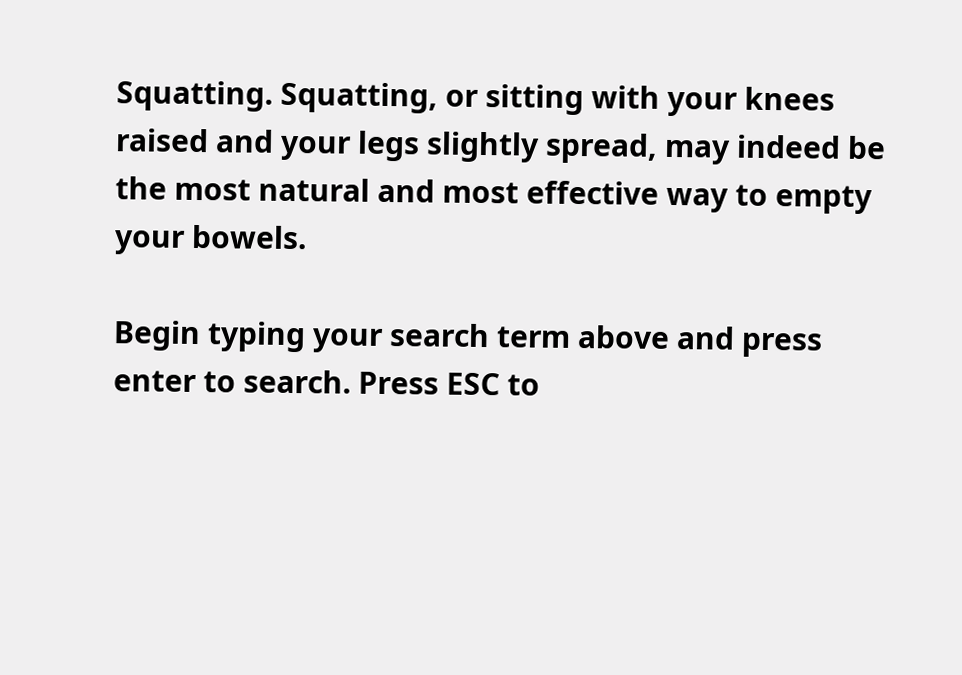Squatting. Squatting, or sitting with your knees raised and your legs slightly spread, may indeed be the most natural and most effective way to empty your bowels.

Begin typing your search term above and press enter to search. Press ESC to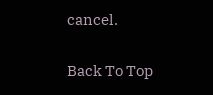cancel.

Back To Top